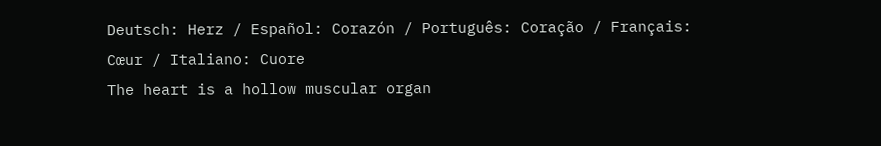Deutsch: Herz / Español: Corazón / Português: Coração / Français: Cœur / Italiano: Cuore
The heart is a hollow muscular organ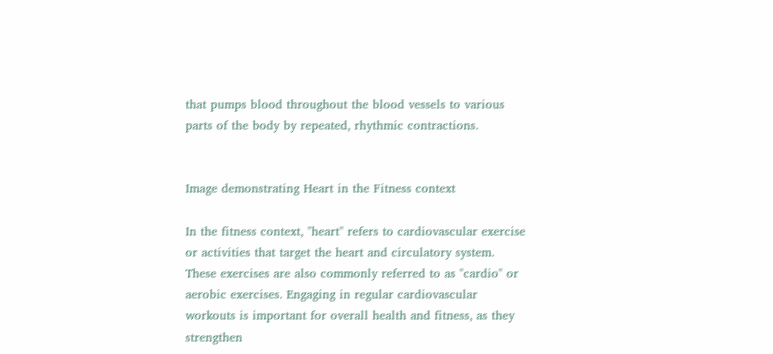that pumps blood throughout the blood vessels to various parts of the body by repeated, rhythmic contractions.


Image demonstrating Heart in the Fitness context

In the fitness context, "heart" refers to cardiovascular exercise or activities that target the heart and circulatory system. These exercises are also commonly referred to as "cardio" or aerobic exercises. Engaging in regular cardiovascular workouts is important for overall health and fitness, as they strengthen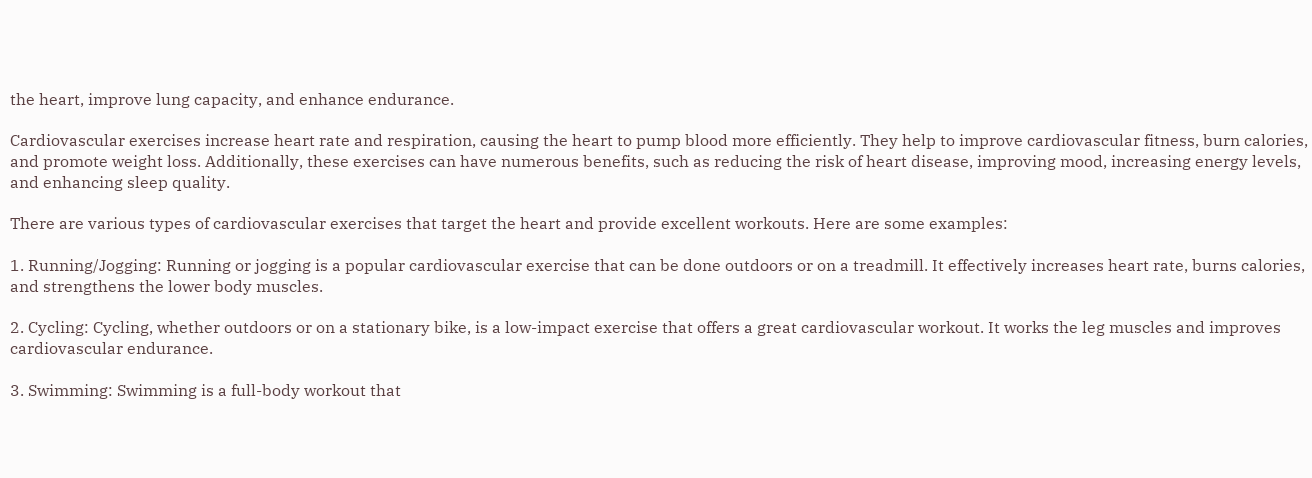the heart, improve lung capacity, and enhance endurance.

Cardiovascular exercises increase heart rate and respiration, causing the heart to pump blood more efficiently. They help to improve cardiovascular fitness, burn calories, and promote weight loss. Additionally, these exercises can have numerous benefits, such as reducing the risk of heart disease, improving mood, increasing energy levels, and enhancing sleep quality.

There are various types of cardiovascular exercises that target the heart and provide excellent workouts. Here are some examples:

1. Running/Jogging: Running or jogging is a popular cardiovascular exercise that can be done outdoors or on a treadmill. It effectively increases heart rate, burns calories, and strengthens the lower body muscles.

2. Cycling: Cycling, whether outdoors or on a stationary bike, is a low-impact exercise that offers a great cardiovascular workout. It works the leg muscles and improves cardiovascular endurance.

3. Swimming: Swimming is a full-body workout that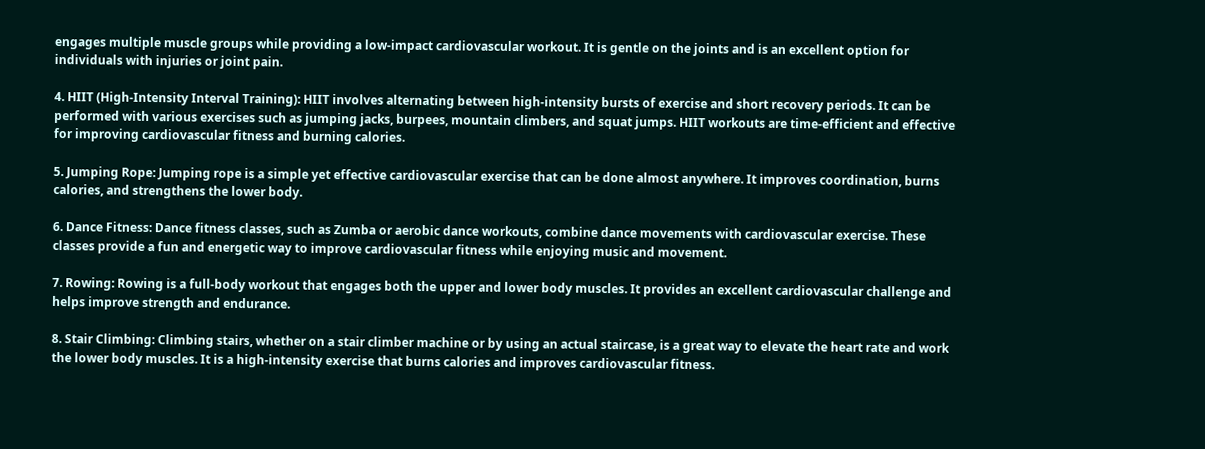engages multiple muscle groups while providing a low-impact cardiovascular workout. It is gentle on the joints and is an excellent option for individuals with injuries or joint pain.

4. HIIT (High-Intensity Interval Training): HIIT involves alternating between high-intensity bursts of exercise and short recovery periods. It can be performed with various exercises such as jumping jacks, burpees, mountain climbers, and squat jumps. HIIT workouts are time-efficient and effective for improving cardiovascular fitness and burning calories.

5. Jumping Rope: Jumping rope is a simple yet effective cardiovascular exercise that can be done almost anywhere. It improves coordination, burns calories, and strengthens the lower body.

6. Dance Fitness: Dance fitness classes, such as Zumba or aerobic dance workouts, combine dance movements with cardiovascular exercise. These classes provide a fun and energetic way to improve cardiovascular fitness while enjoying music and movement.

7. Rowing: Rowing is a full-body workout that engages both the upper and lower body muscles. It provides an excellent cardiovascular challenge and helps improve strength and endurance.

8. Stair Climbing: Climbing stairs, whether on a stair climber machine or by using an actual staircase, is a great way to elevate the heart rate and work the lower body muscles. It is a high-intensity exercise that burns calories and improves cardiovascular fitness.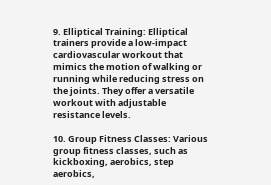9. Elliptical Training: Elliptical trainers provide a low-impact cardiovascular workout that mimics the motion of walking or running while reducing stress on the joints. They offer a versatile workout with adjustable resistance levels.

10. Group Fitness Classes: Various group fitness classes, such as kickboxing, aerobics, step aerobics,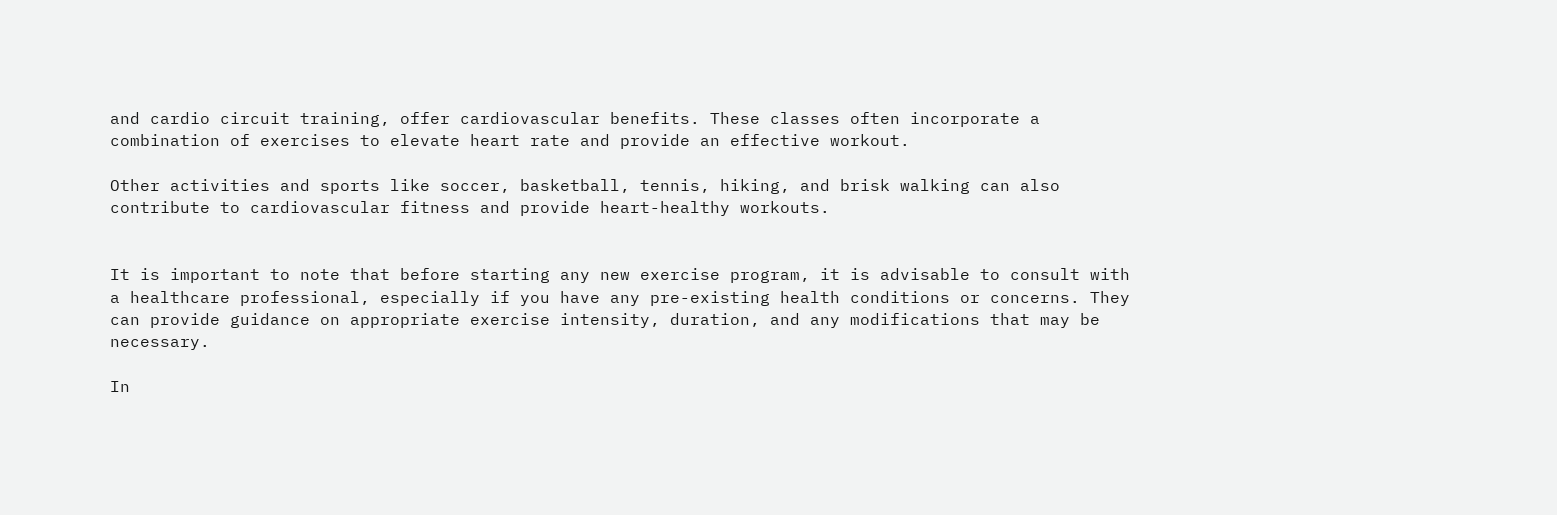and cardio circuit training, offer cardiovascular benefits. These classes often incorporate a combination of exercises to elevate heart rate and provide an effective workout.

Other activities and sports like soccer, basketball, tennis, hiking, and brisk walking can also contribute to cardiovascular fitness and provide heart-healthy workouts.


It is important to note that before starting any new exercise program, it is advisable to consult with a healthcare professional, especially if you have any pre-existing health conditions or concerns. They can provide guidance on appropriate exercise intensity, duration, and any modifications that may be necessary.

In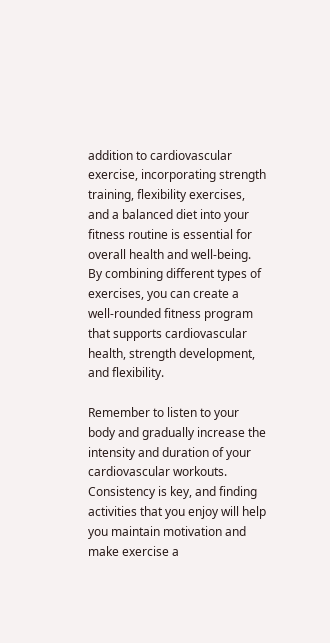addition to cardiovascular exercise, incorporating strength training, flexibility exercises, and a balanced diet into your fitness routine is essential for overall health and well-being. By combining different types of exercises, you can create a well-rounded fitness program that supports cardiovascular health, strength development, and flexibility.

Remember to listen to your body and gradually increase the intensity and duration of your cardiovascular workouts. Consistency is key, and finding activities that you enjoy will help you maintain motivation and make exercise a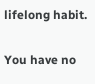lifelong habit.


You have no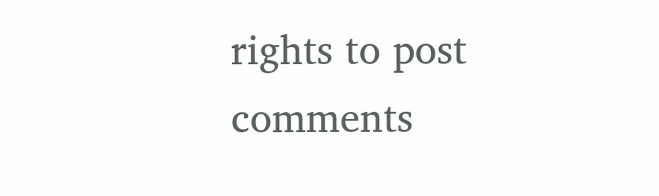rights to post comments